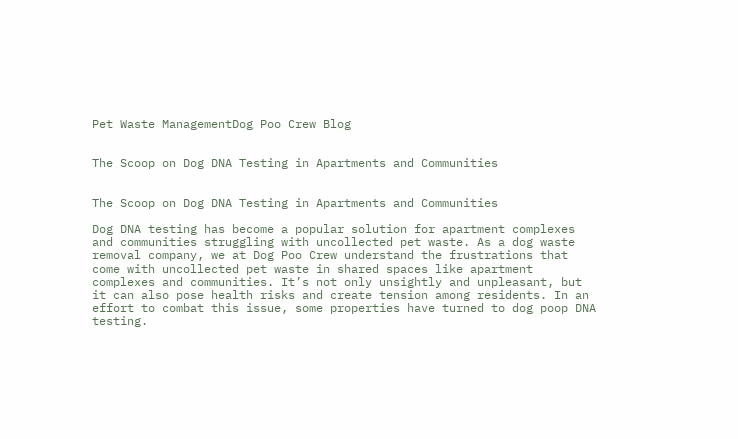Pet Waste ManagementDog Poo Crew Blog


The Scoop on Dog DNA Testing in Apartments and Communities


The Scoop on Dog DNA Testing in Apartments and Communities

Dog DNA testing has become a popular solution for apartment complexes and communities struggling with uncollected pet waste. As a dog waste removal company, we at Dog Poo Crew understand the frustrations that come with uncollected pet waste in shared spaces like apartment complexes and communities. It’s not only unsightly and unpleasant, but it can also pose health risks and create tension among residents. In an effort to combat this issue, some properties have turned to dog poop DNA testing.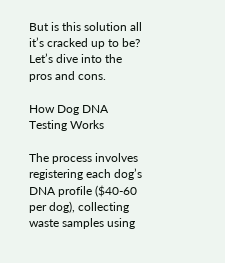But is this solution all it’s cracked up to be? Let’s dive into the pros and cons.

How Dog DNA Testing Works

The process involves registering each dog’s DNA profile ($40-60 per dog), collecting waste samples using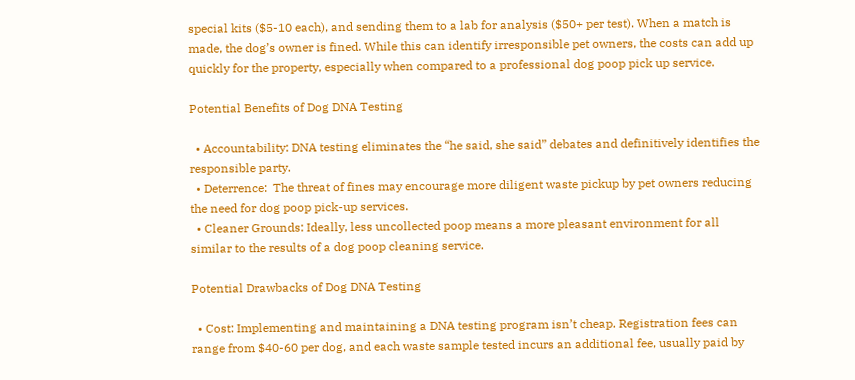special kits ($5-10 each), and sending them to a lab for analysis ($50+ per test). When a match is made, the dog’s owner is fined. While this can identify irresponsible pet owners, the costs can add up quickly for the property, especially when compared to a professional dog poop pick up service.

Potential Benefits of Dog DNA Testing

  • Accountability: DNA testing eliminates the “he said, she said” debates and definitively identifies the responsible party.
  • Deterrence:  The threat of fines may encourage more diligent waste pickup by pet owners reducing the need for dog poop pick-up services.
  • Cleaner Grounds: Ideally, less uncollected poop means a more pleasant environment for all similar to the results of a dog poop cleaning service.

Potential Drawbacks of Dog DNA Testing

  • Cost: Implementing and maintaining a DNA testing program isn’t cheap. Registration fees can range from $40-60 per dog, and each waste sample tested incurs an additional fee, usually paid by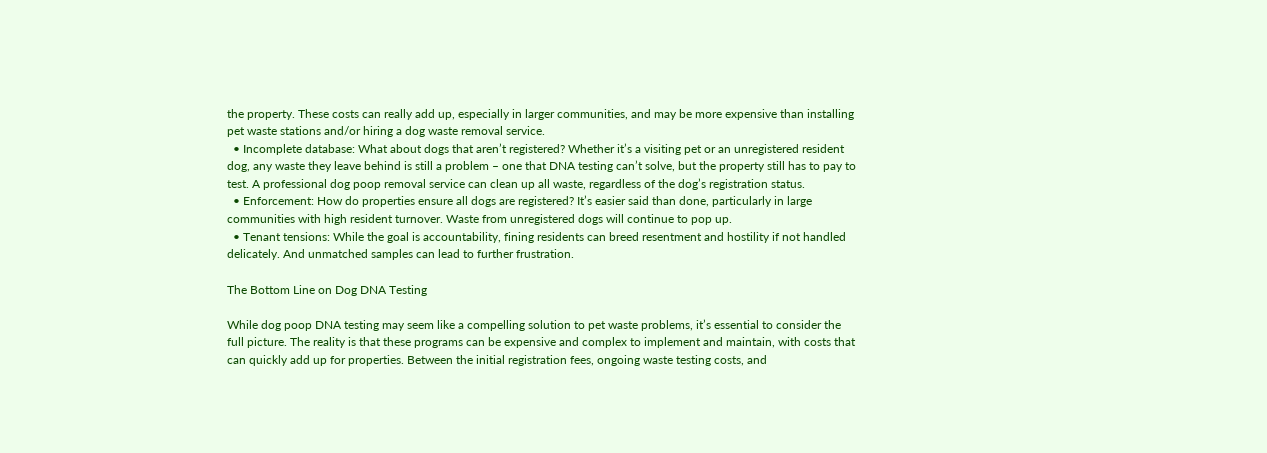the property. These costs can really add up, especially in larger communities, and may be more expensive than installing pet waste stations and/or hiring a dog waste removal service.
  • Incomplete database: What about dogs that aren’t registered? Whether it’s a visiting pet or an unregistered resident dog, any waste they leave behind is still a problem – one that DNA testing can’t solve, but the property still has to pay to test. A professional dog poop removal service can clean up all waste, regardless of the dog’s registration status.
  • Enforcement: How do properties ensure all dogs are registered? It’s easier said than done, particularly in large communities with high resident turnover. Waste from unregistered dogs will continue to pop up.
  • Tenant tensions: While the goal is accountability, fining residents can breed resentment and hostility if not handled delicately. And unmatched samples can lead to further frustration.

The Bottom Line on Dog DNA Testing

While dog poop DNA testing may seem like a compelling solution to pet waste problems, it’s essential to consider the full picture. The reality is that these programs can be expensive and complex to implement and maintain, with costs that can quickly add up for properties. Between the initial registration fees, ongoing waste testing costs, and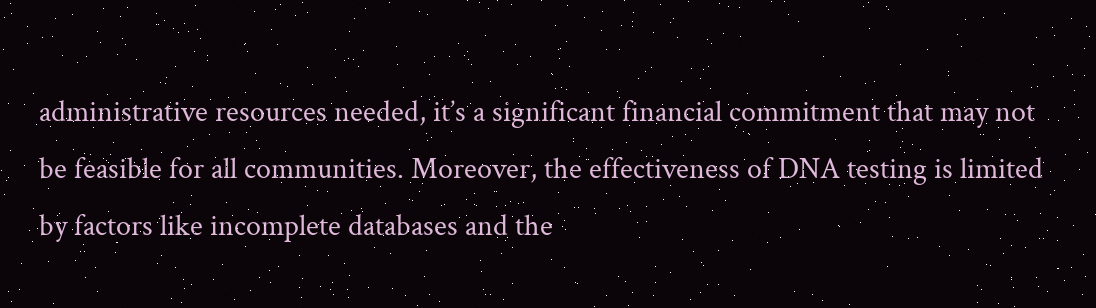administrative resources needed, it’s a significant financial commitment that may not be feasible for all communities. Moreover, the effectiveness of DNA testing is limited by factors like incomplete databases and the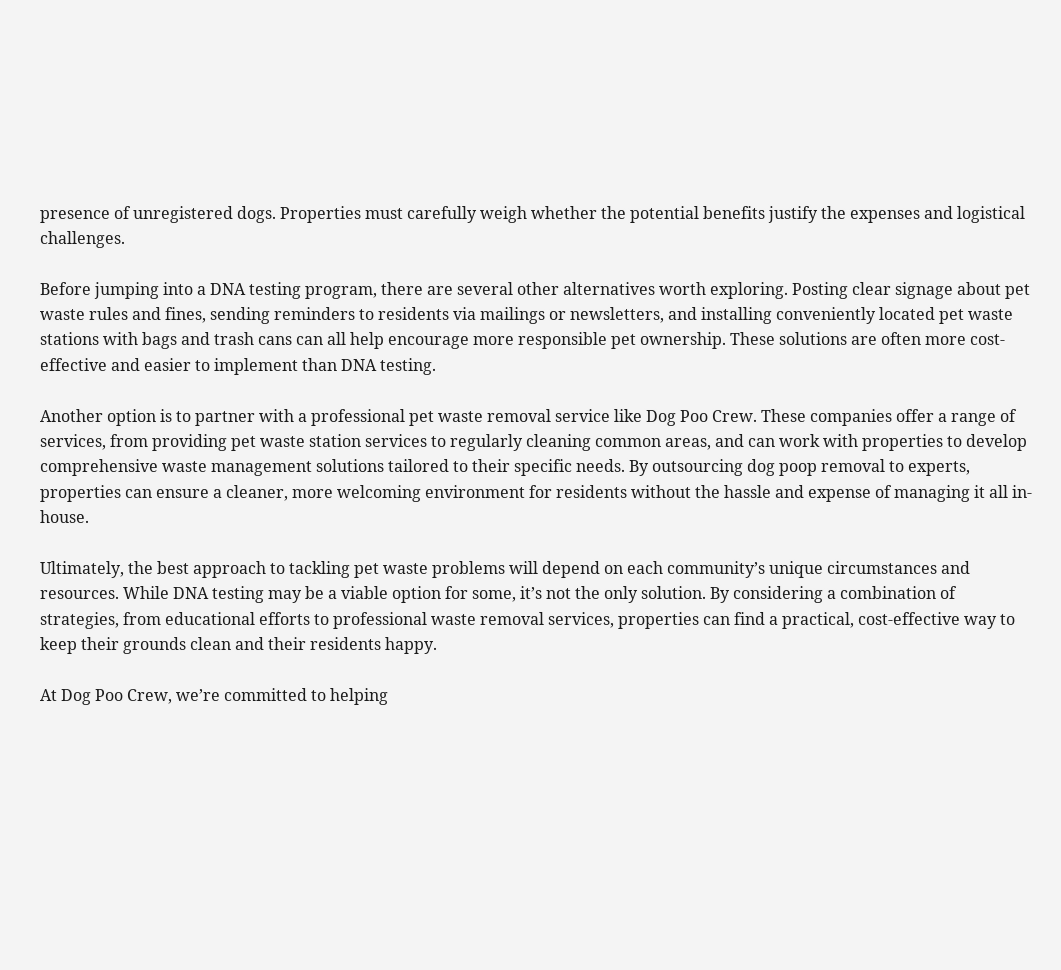presence of unregistered dogs. Properties must carefully weigh whether the potential benefits justify the expenses and logistical challenges.

Before jumping into a DNA testing program, there are several other alternatives worth exploring. Posting clear signage about pet waste rules and fines, sending reminders to residents via mailings or newsletters, and installing conveniently located pet waste stations with bags and trash cans can all help encourage more responsible pet ownership. These solutions are often more cost-effective and easier to implement than DNA testing.

Another option is to partner with a professional pet waste removal service like Dog Poo Crew. These companies offer a range of services, from providing pet waste station services to regularly cleaning common areas, and can work with properties to develop comprehensive waste management solutions tailored to their specific needs. By outsourcing dog poop removal to experts, properties can ensure a cleaner, more welcoming environment for residents without the hassle and expense of managing it all in-house.

Ultimately, the best approach to tackling pet waste problems will depend on each community’s unique circumstances and resources. While DNA testing may be a viable option for some, it’s not the only solution. By considering a combination of strategies, from educational efforts to professional waste removal services, properties can find a practical, cost-effective way to keep their grounds clean and their residents happy.

At Dog Poo Crew, we’re committed to helping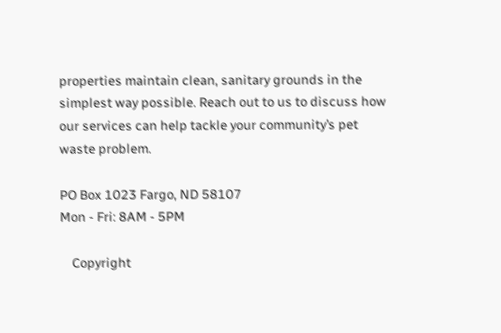properties maintain clean, sanitary grounds in the simplest way possible. Reach out to us to discuss how our services can help tackle your community’s pet waste problem.

PO Box 1023 Fargo, ND 58107
Mon - Fri: 8AM - 5PM

    Copyright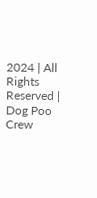2024 | All Rights Reserved | Dog Poo Crew